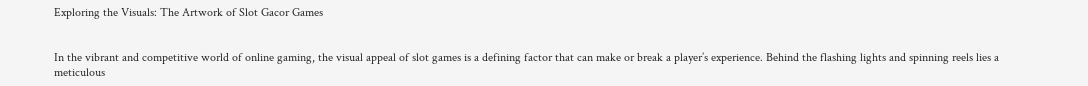Exploring the Visuals: The Artwork of Slot Gacor Games


In the vibrant and competitive world of online gaming, the visual appeal of slot games is a defining factor that can make or break a player’s experience. Behind the flashing lights and spinning reels lies a meticulous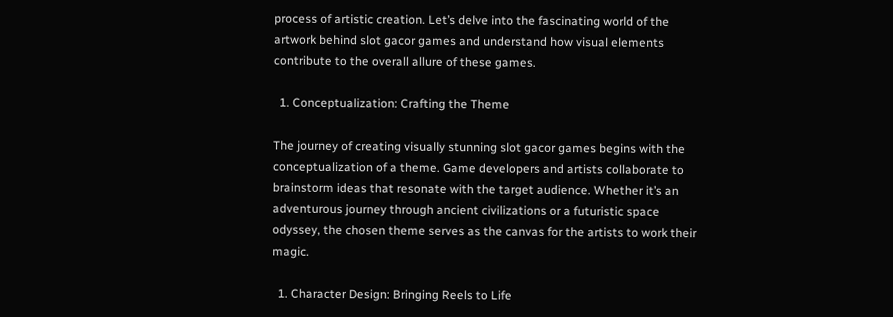process of artistic creation. Let’s delve into the fascinating world of the artwork behind slot gacor games and understand how visual elements contribute to the overall allure of these games.

  1. Conceptualization: Crafting the Theme

The journey of creating visually stunning slot gacor games begins with the conceptualization of a theme. Game developers and artists collaborate to brainstorm ideas that resonate with the target audience. Whether it’s an adventurous journey through ancient civilizations or a futuristic space odyssey, the chosen theme serves as the canvas for the artists to work their magic.

  1. Character Design: Bringing Reels to Life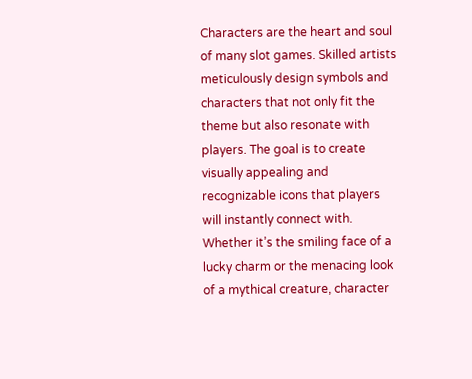Characters are the heart and soul of many slot games. Skilled artists meticulously design symbols and characters that not only fit the theme but also resonate with players. The goal is to create visually appealing and recognizable icons that players will instantly connect with. Whether it’s the smiling face of a lucky charm or the menacing look of a mythical creature, character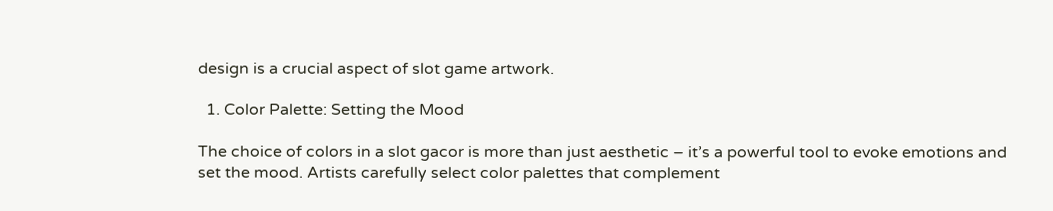design is a crucial aspect of slot game artwork.

  1. Color Palette: Setting the Mood

The choice of colors in a slot gacor is more than just aesthetic – it’s a powerful tool to evoke emotions and set the mood. Artists carefully select color palettes that complement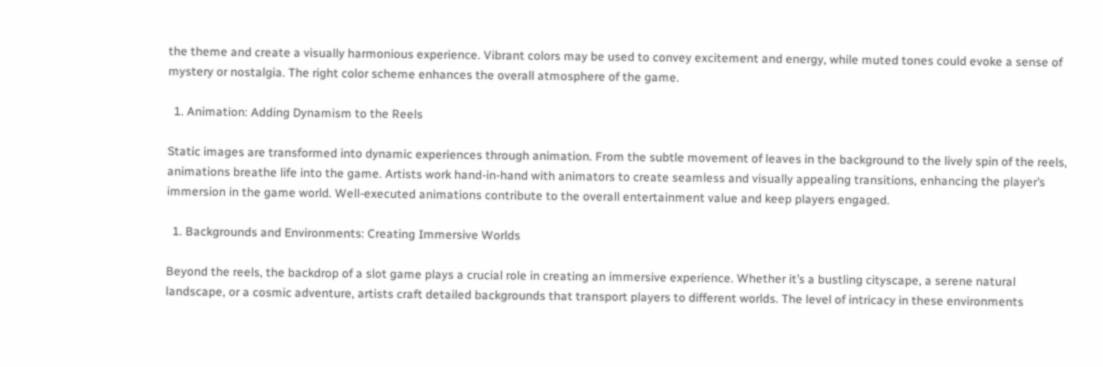the theme and create a visually harmonious experience. Vibrant colors may be used to convey excitement and energy, while muted tones could evoke a sense of mystery or nostalgia. The right color scheme enhances the overall atmosphere of the game.

  1. Animation: Adding Dynamism to the Reels

Static images are transformed into dynamic experiences through animation. From the subtle movement of leaves in the background to the lively spin of the reels, animations breathe life into the game. Artists work hand-in-hand with animators to create seamless and visually appealing transitions, enhancing the player’s immersion in the game world. Well-executed animations contribute to the overall entertainment value and keep players engaged.

  1. Backgrounds and Environments: Creating Immersive Worlds

Beyond the reels, the backdrop of a slot game plays a crucial role in creating an immersive experience. Whether it’s a bustling cityscape, a serene natural landscape, or a cosmic adventure, artists craft detailed backgrounds that transport players to different worlds. The level of intricacy in these environments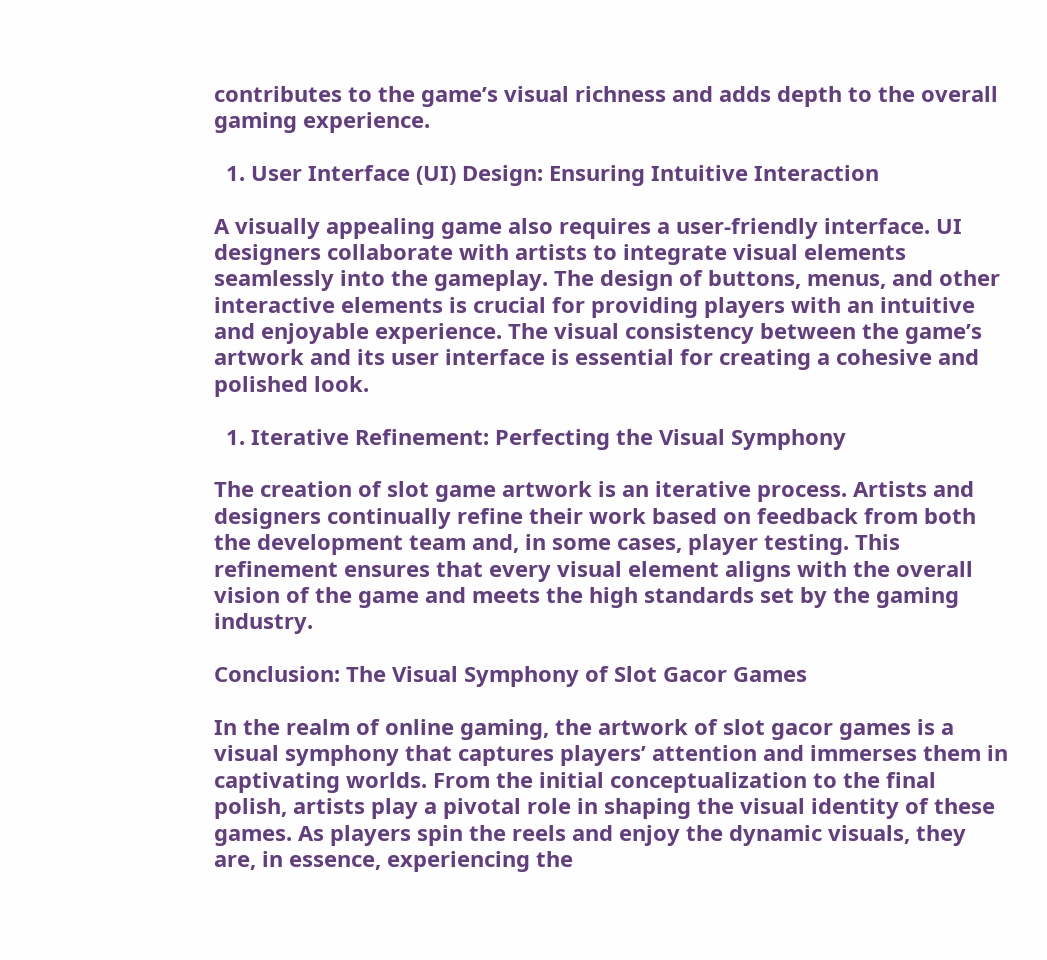contributes to the game’s visual richness and adds depth to the overall gaming experience.

  1. User Interface (UI) Design: Ensuring Intuitive Interaction

A visually appealing game also requires a user-friendly interface. UI designers collaborate with artists to integrate visual elements seamlessly into the gameplay. The design of buttons, menus, and other interactive elements is crucial for providing players with an intuitive and enjoyable experience. The visual consistency between the game’s artwork and its user interface is essential for creating a cohesive and polished look.

  1. Iterative Refinement: Perfecting the Visual Symphony

The creation of slot game artwork is an iterative process. Artists and designers continually refine their work based on feedback from both the development team and, in some cases, player testing. This refinement ensures that every visual element aligns with the overall vision of the game and meets the high standards set by the gaming industry.

Conclusion: The Visual Symphony of Slot Gacor Games

In the realm of online gaming, the artwork of slot gacor games is a visual symphony that captures players’ attention and immerses them in captivating worlds. From the initial conceptualization to the final polish, artists play a pivotal role in shaping the visual identity of these games. As players spin the reels and enjoy the dynamic visuals, they are, in essence, experiencing the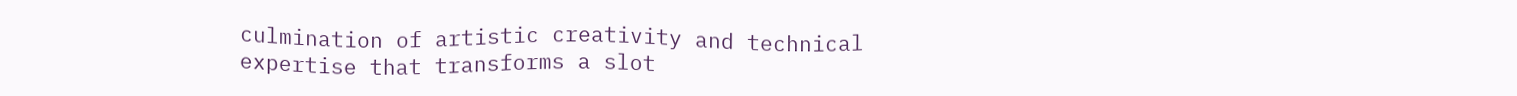culmination of artistic creativity and technical expertise that transforms a slot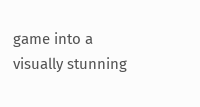game into a visually stunning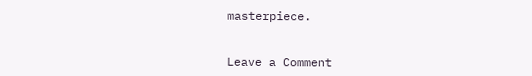masterpiece.


Leave a Comment